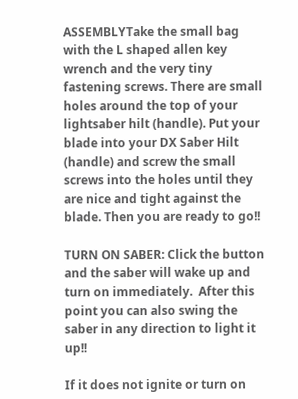ASSEMBLYTake the small bag with the L shaped allen key wrench and the very tiny fastening screws. There are small holes around the top of your lightsaber hilt (handle). Put your blade into your DX Saber Hilt (handle) and screw the small screws into the holes until they are nice and tight against the blade. Then you are ready to go!!

TURN ON SABER: Click the button and the saber will wake up and turn on immediately.  After this point you can also swing the saber in any direction to light it up!!

If it does not ignite or turn on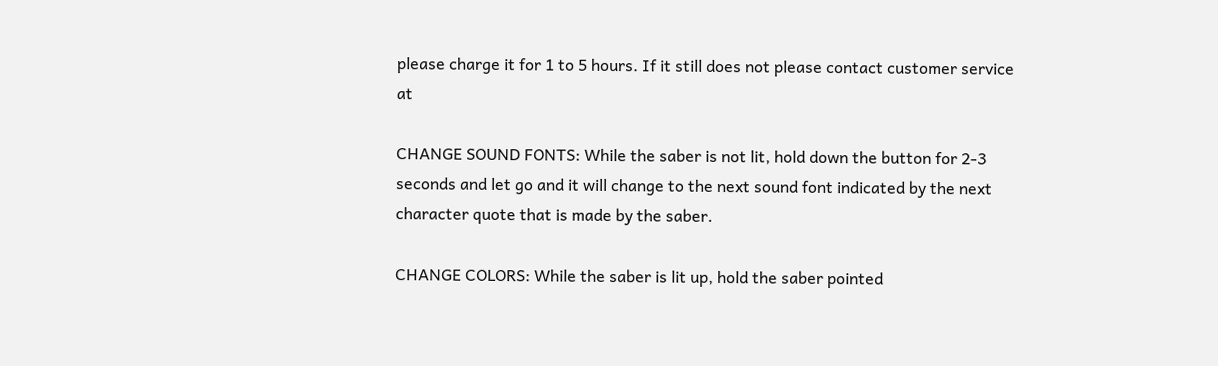please charge it for 1 to 5 hours. If it still does not please contact customer service at

CHANGE SOUND FONTS: While the saber is not lit, hold down the button for 2-3 seconds and let go and it will change to the next sound font indicated by the next character quote that is made by the saber.

CHANGE COLORS: While the saber is lit up, hold the saber pointed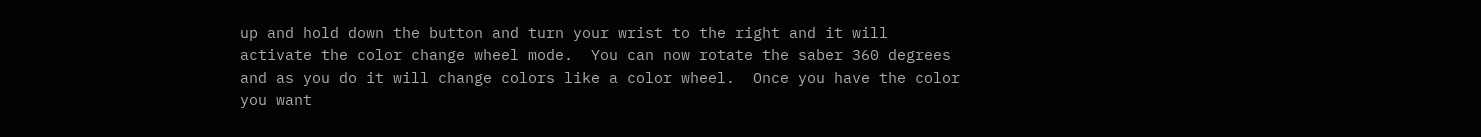up and hold down the button and turn your wrist to the right and it will activate the color change wheel mode.  You can now rotate the saber 360 degrees and as you do it will change colors like a color wheel.  Once you have the color you want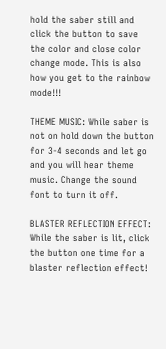hold the saber still and click the button to save the color and close color change mode. This is also how you get to the rainbow mode!!!

THEME MUSIC: While saber is not on hold down the button for 3-4 seconds and let go and you will hear theme music. Change the sound font to turn it off.

BLASTER REFLECTION EFFECT: While the saber is lit, click the button one time for a blaster reflection effect!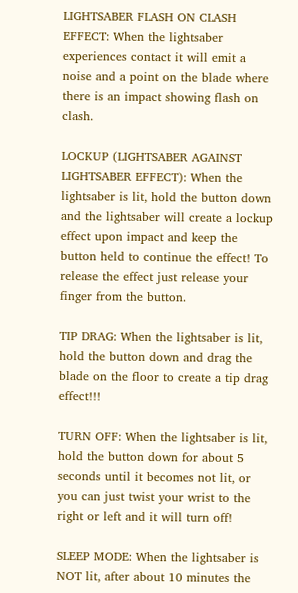LIGHTSABER FLASH ON CLASH EFFECT: When the lightsaber experiences contact it will emit a noise and a point on the blade where there is an impact showing flash on clash.

LOCKUP (LIGHTSABER AGAINST LIGHTSABER EFFECT): When the lightsaber is lit, hold the button down and the lightsaber will create a lockup effect upon impact and keep the button held to continue the effect! To release the effect just release your finger from the button.

TIP DRAG: When the lightsaber is lit, hold the button down and drag the blade on the floor to create a tip drag effect!!!

TURN OFF: When the lightsaber is lit, hold the button down for about 5 seconds until it becomes not lit, or you can just twist your wrist to the right or left and it will turn off!

SLEEP MODE: When the lightsaber is NOT lit, after about 10 minutes the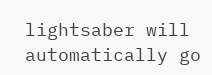lightsaber will automatically go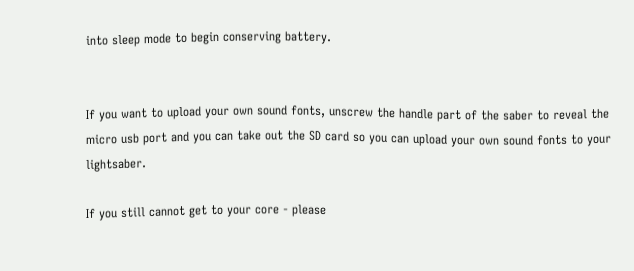into sleep mode to begin conserving battery.


If you want to upload your own sound fonts, unscrew the handle part of the saber to reveal the micro usb port and you can take out the SD card so you can upload your own sound fonts to your lightsaber.

If you still cannot get to your core - please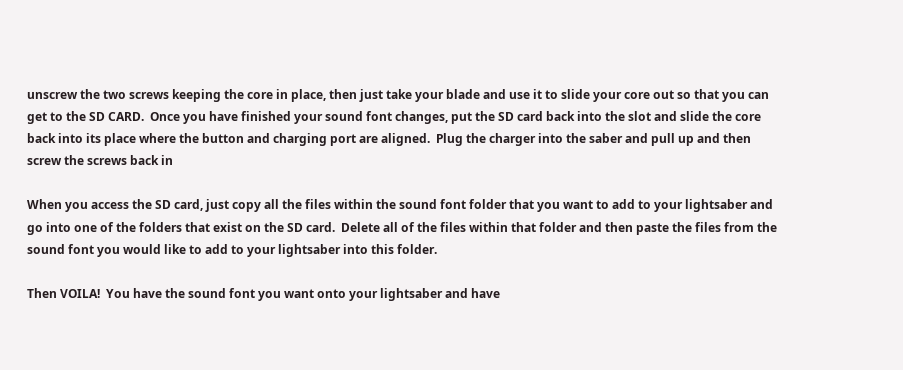unscrew the two screws keeping the core in place, then just take your blade and use it to slide your core out so that you can get to the SD CARD.  Once you have finished your sound font changes, put the SD card back into the slot and slide the core back into its place where the button and charging port are aligned.  Plug the charger into the saber and pull up and then screw the screws back in

When you access the SD card, just copy all the files within the sound font folder that you want to add to your lightsaber and go into one of the folders that exist on the SD card.  Delete all of the files within that folder and then paste the files from the sound font you would like to add to your lightsaber into this folder.

Then VOILA!  You have the sound font you want onto your lightsaber and have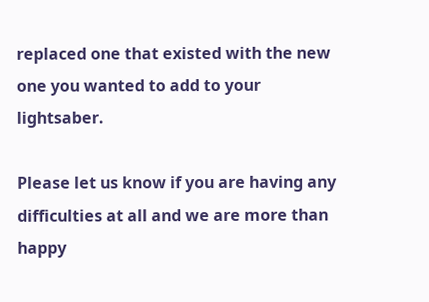replaced one that existed with the new one you wanted to add to your lightsaber.

Please let us know if you are having any difficulties at all and we are more than happy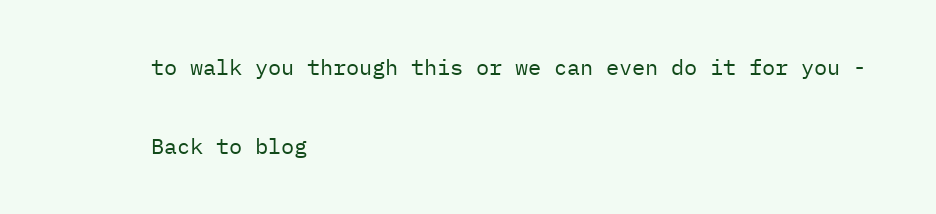to walk you through this or we can even do it for you -

Back to blog